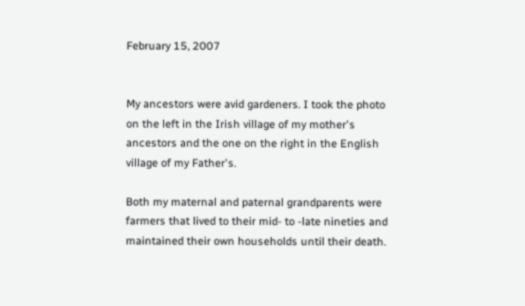February 15, 2007


My ancestors were avid gardeners. I took the photo on the left in the Irish village of my mother's ancestors and the one on the right in the English village of my Father's.

Both my maternal and paternal grandparents were farmers that lived to their mid- to -late nineties and maintained their own households until their death.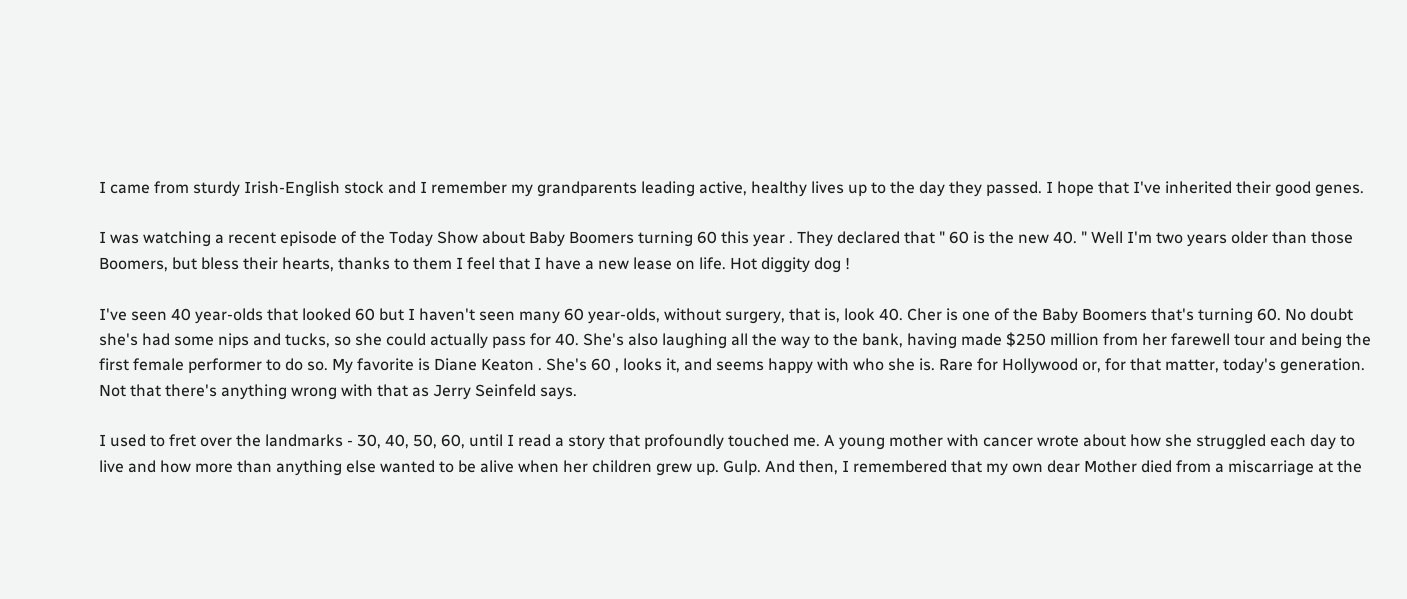I came from sturdy Irish-English stock and I remember my grandparents leading active, healthy lives up to the day they passed. I hope that I've inherited their good genes.

I was watching a recent episode of the Today Show about Baby Boomers turning 60 this year . They declared that " 60 is the new 40. " Well I'm two years older than those Boomers, but bless their hearts, thanks to them I feel that I have a new lease on life. Hot diggity dog !

I've seen 40 year-olds that looked 60 but I haven't seen many 60 year-olds, without surgery, that is, look 40. Cher is one of the Baby Boomers that's turning 60. No doubt she's had some nips and tucks, so she could actually pass for 40. She's also laughing all the way to the bank, having made $250 million from her farewell tour and being the first female performer to do so. My favorite is Diane Keaton . She's 60 , looks it, and seems happy with who she is. Rare for Hollywood or, for that matter, today's generation. Not that there's anything wrong with that as Jerry Seinfeld says.

I used to fret over the landmarks - 30, 40, 50, 60, until I read a story that profoundly touched me. A young mother with cancer wrote about how she struggled each day to live and how more than anything else wanted to be alive when her children grew up. Gulp. And then, I remembered that my own dear Mother died from a miscarriage at the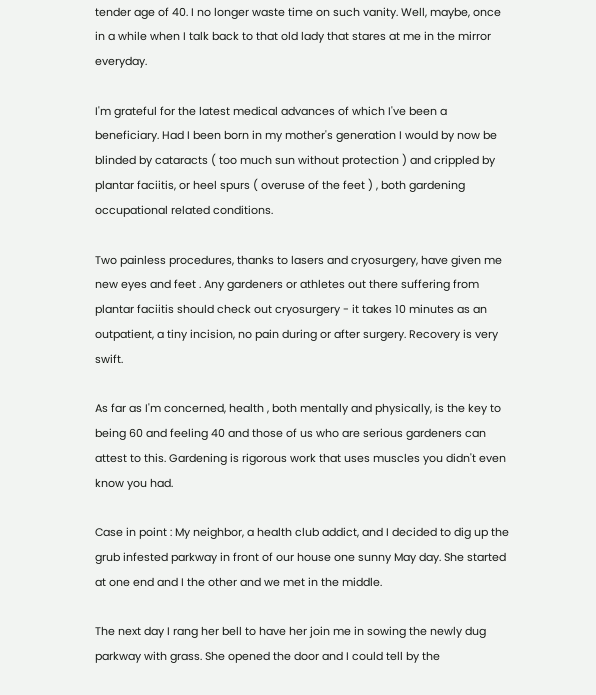tender age of 40. I no longer waste time on such vanity. Well, maybe, once in a while when I talk back to that old lady that stares at me in the mirror everyday.

I'm grateful for the latest medical advances of which I've been a beneficiary. Had I been born in my mother's generation I would by now be blinded by cataracts ( too much sun without protection ) and crippled by plantar faciitis, or heel spurs ( overuse of the feet ) , both gardening occupational related conditions.

Two painless procedures, thanks to lasers and cryosurgery, have given me new eyes and feet . Any gardeners or athletes out there suffering from plantar faciitis should check out cryosurgery - it takes 10 minutes as an outpatient, a tiny incision, no pain during or after surgery. Recovery is very swift.

As far as I'm concerned, health , both mentally and physically, is the key to being 60 and feeling 40 and those of us who are serious gardeners can attest to this. Gardening is rigorous work that uses muscles you didn't even know you had.

Case in point : My neighbor, a health club addict, and I decided to dig up the grub infested parkway in front of our house one sunny May day. She started at one end and I the other and we met in the middle.

The next day I rang her bell to have her join me in sowing the newly dug parkway with grass. She opened the door and I could tell by the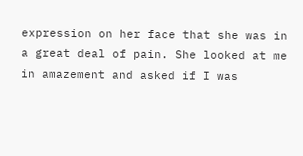expression on her face that she was in a great deal of pain. She looked at me in amazement and asked if I was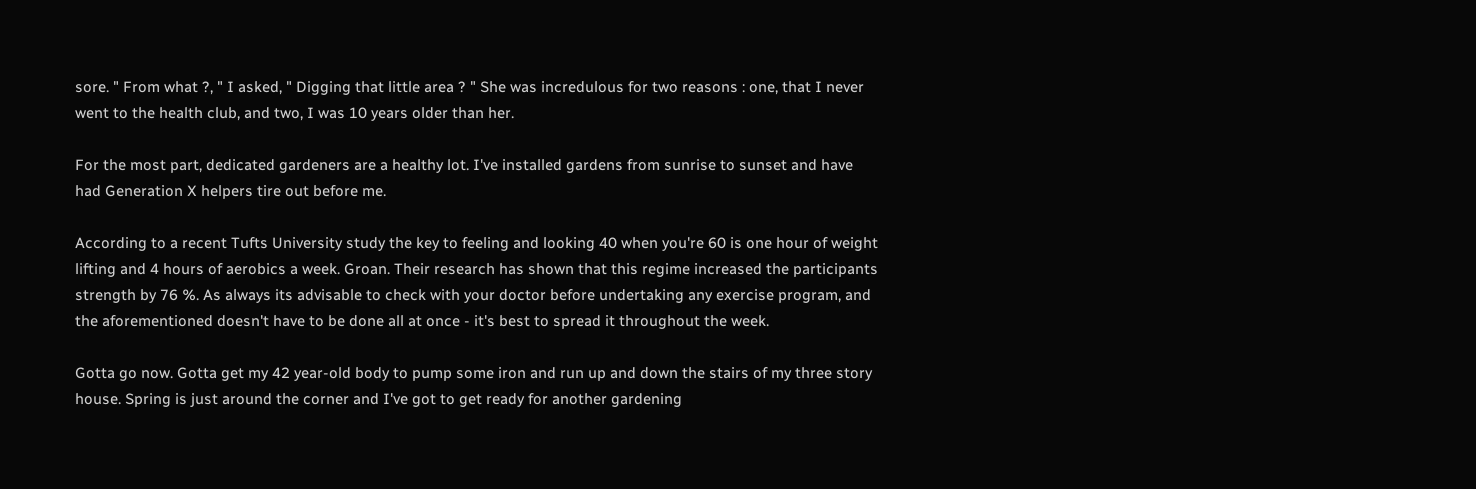sore. " From what ?, " I asked, " Digging that little area ? " She was incredulous for two reasons : one, that I never went to the health club, and two, I was 10 years older than her.

For the most part, dedicated gardeners are a healthy lot. I've installed gardens from sunrise to sunset and have had Generation X helpers tire out before me.

According to a recent Tufts University study the key to feeling and looking 40 when you're 60 is one hour of weight lifting and 4 hours of aerobics a week. Groan. Their research has shown that this regime increased the participants strength by 76 %. As always its advisable to check with your doctor before undertaking any exercise program, and the aforementioned doesn't have to be done all at once - it's best to spread it throughout the week.

Gotta go now. Gotta get my 42 year-old body to pump some iron and run up and down the stairs of my three story house. Spring is just around the corner and I've got to get ready for another gardening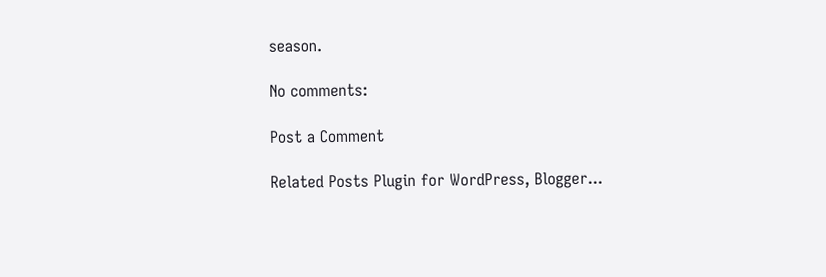season.

No comments:

Post a Comment

Related Posts Plugin for WordPress, Blogger...